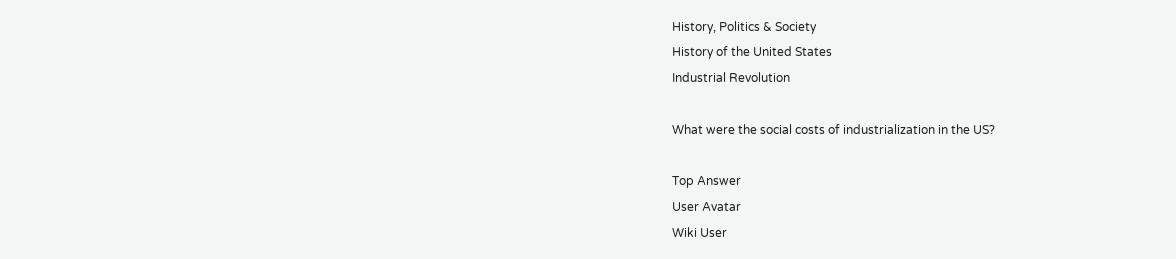History, Politics & Society
History of the United States
Industrial Revolution

What were the social costs of industrialization in the US?

Top Answer
User Avatar
Wiki User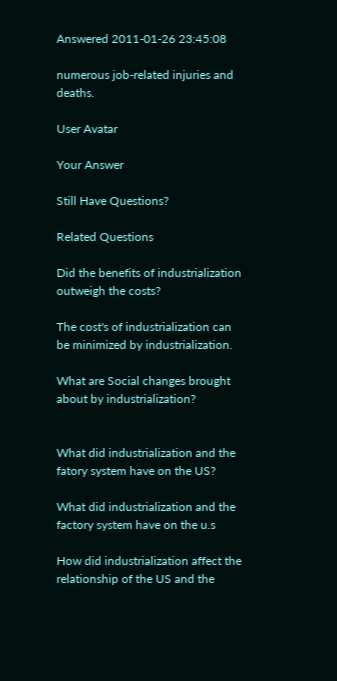Answered 2011-01-26 23:45:08

numerous job-related injuries and deaths.

User Avatar

Your Answer

Still Have Questions?

Related Questions

Did the benefits of industrialization outweigh the costs?

The cost's of industrialization can be minimized by industrialization.

What are Social changes brought about by industrialization?


What did industrialization and the fatory system have on the US?

What did industrialization and the factory system have on the u.s

How did industrialization affect the relationship of the US and the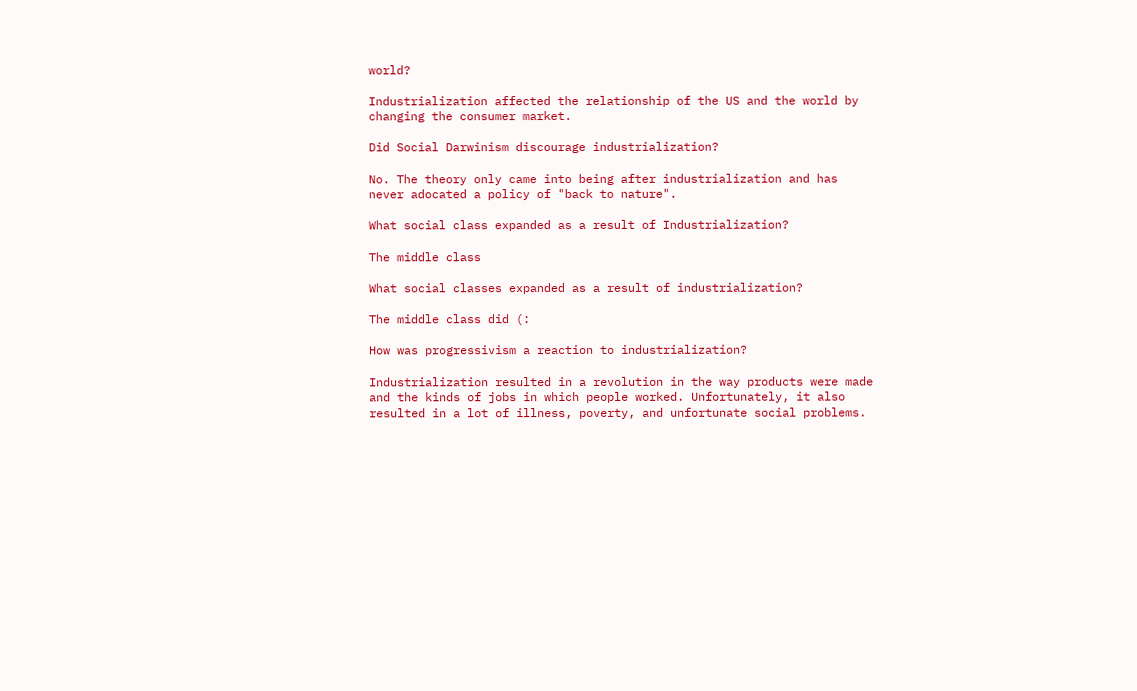world?

Industrialization affected the relationship of the US and the world by changing the consumer market.

Did Social Darwinism discourage industrialization?

No. The theory only came into being after industrialization and has never adocated a policy of "back to nature".

What social class expanded as a result of Industrialization?

The middle class

What social classes expanded as a result of industrialization?

The middle class did (:

How was progressivism a reaction to industrialization?

Industrialization resulted in a revolution in the way products were made and the kinds of jobs in which people worked. Unfortunately, it also resulted in a lot of illness, poverty, and unfortunate social problems.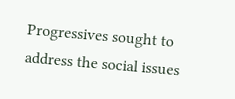Progressives sought to address the social issues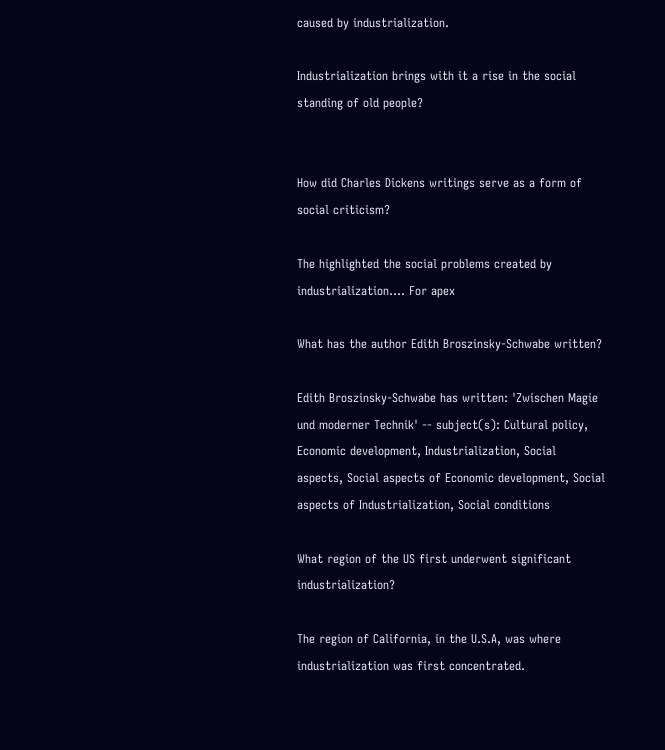caused by industrialization.

Industrialization brings with it a rise in the social standing of old people?


How did Charles Dickens writings serve as a form of social criticism?

The highlighted the social problems created by industrialization.... For apex

What has the author Edith Broszinsky-Schwabe written?

Edith Broszinsky-Schwabe has written: 'Zwischen Magie und moderner Technik' -- subject(s): Cultural policy, Economic development, Industrialization, Social aspects, Social aspects of Economic development, Social aspects of Industrialization, Social conditions

What region of the US first underwent significant industrialization?

The region of California, in the U.S.A, was where industrialization was first concentrated.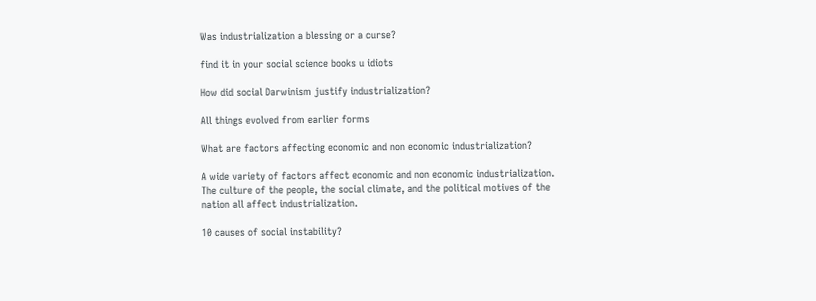Was industrialization a blessing or a curse?

find it in your social science books u idiots

How did social Darwinism justify industrialization?

All things evolved from earlier forms

What are factors affecting economic and non economic industrialization?

A wide variety of factors affect economic and non economic industrialization. The culture of the people, the social climate, and the political motives of the nation all affect industrialization.

10 causes of social instability?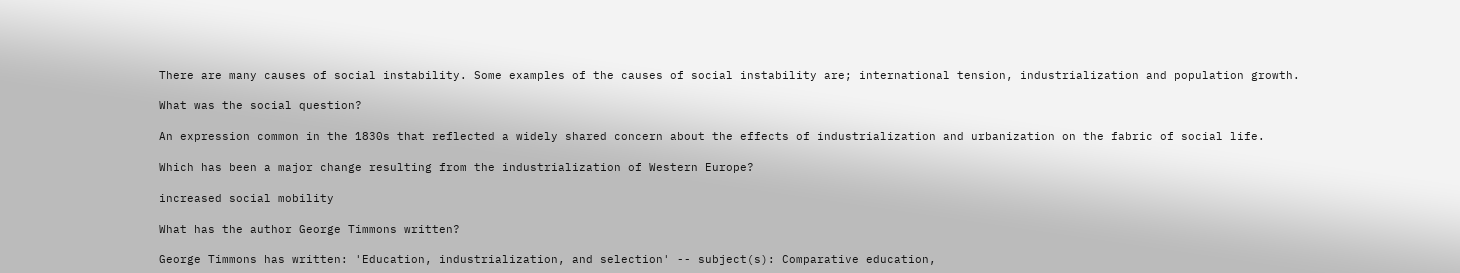There are many causes of social instability. Some examples of the causes of social instability are; international tension, industrialization and population growth.

What was the social question?

An expression common in the 1830s that reflected a widely shared concern about the effects of industrialization and urbanization on the fabric of social life.

Which has been a major change resulting from the industrialization of Western Europe?

increased social mobility

What has the author George Timmons written?

George Timmons has written: 'Education, industrialization, and selection' -- subject(s): Comparative education,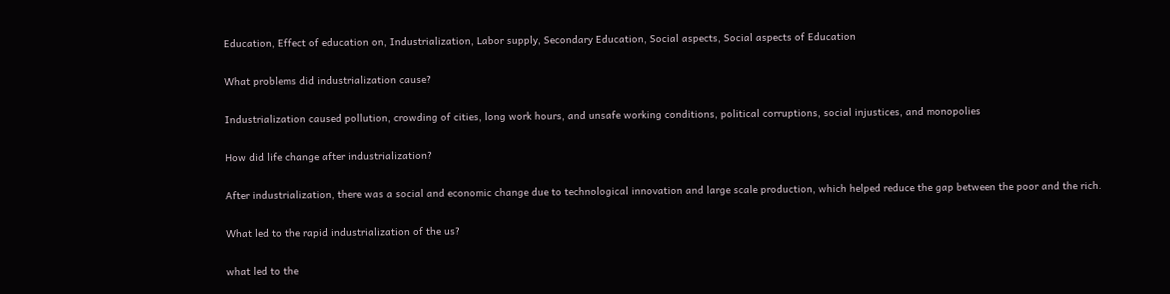Education, Effect of education on, Industrialization, Labor supply, Secondary Education, Social aspects, Social aspects of Education

What problems did industrialization cause?

Industrialization caused pollution, crowding of cities, long work hours, and unsafe working conditions, political corruptions, social injustices, and monopolies

How did life change after industrialization?

After industrialization, there was a social and economic change due to technological innovation and large scale production, which helped reduce the gap between the poor and the rich.

What led to the rapid industrialization of the us?

what led to the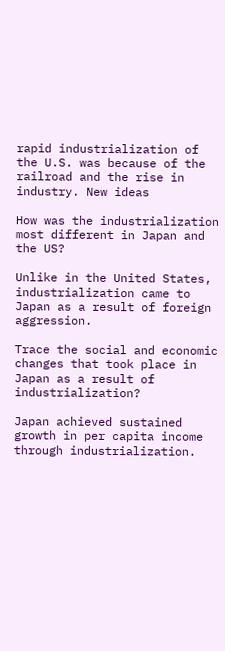rapid industrialization of the U.S. was because of the railroad and the rise in industry. New ideas

How was the industrialization most different in Japan and the US?

Unlike in the United States, industrialization came to Japan as a result of foreign aggression.

Trace the social and economic changes that took place in Japan as a result of industrialization?

Japan achieved sustained growth in per capita income through industrialization.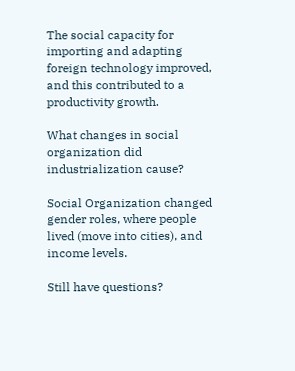The social capacity for importing and adapting foreign technology improved, and this contributed to a productivity growth.

What changes in social organization did industrialization cause?

Social Organization changed gender roles, where people lived (move into cities), and income levels.

Still have questions?